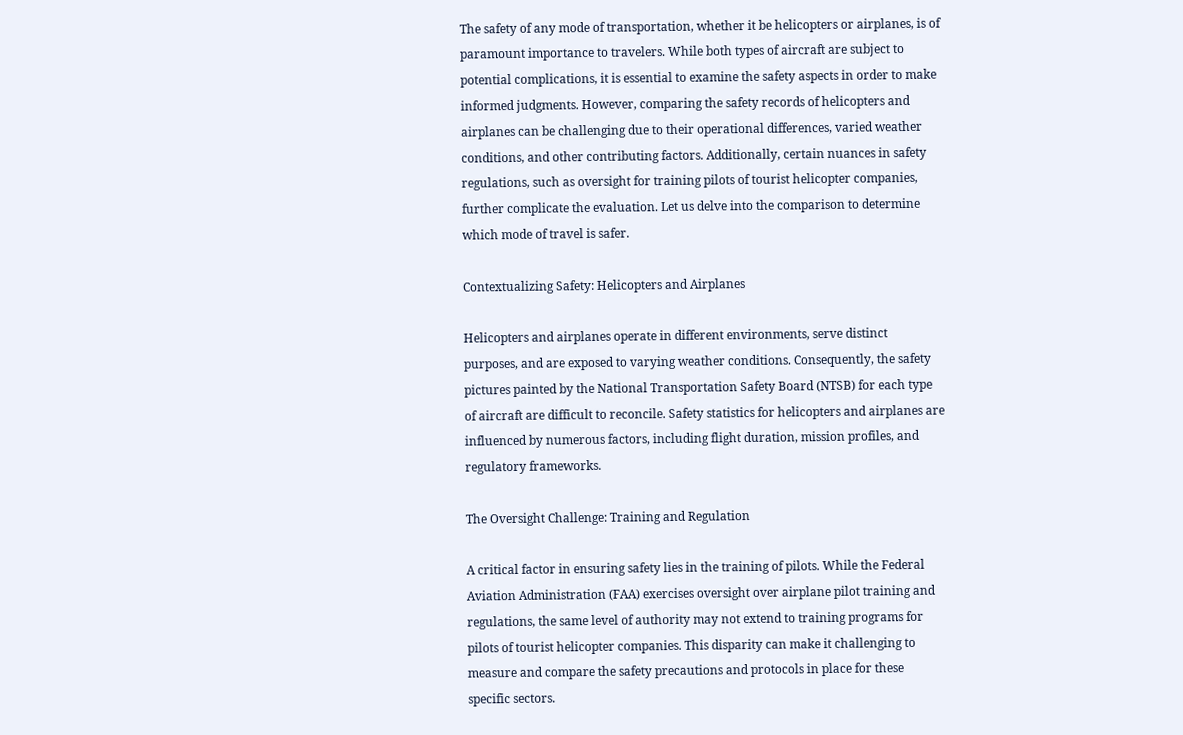The safety of any mode of transportation, whether it be helicopters or airplanes, is of paramount importance to travelers. While both types of aircraft are subject to potential complications, it is essential to examine the safety aspects in order to make informed judgments. However, comparing the safety records of helicopters and airplanes can be challenging due to their operational differences, varied weather conditions, and other contributing factors. Additionally, certain nuances in safety regulations, such as oversight for training pilots of tourist helicopter companies, further complicate the evaluation. Let us delve into the comparison to determine which mode of travel is safer.

Contextualizing Safety: Helicopters and Airplanes

Helicopters and airplanes operate in different environments, serve distinct purposes, and are exposed to varying weather conditions. Consequently, the safety pictures painted by the National Transportation Safety Board (NTSB) for each type of aircraft are difficult to reconcile. Safety statistics for helicopters and airplanes are influenced by numerous factors, including flight duration, mission profiles, and regulatory frameworks.

The Oversight Challenge: Training and Regulation

A critical factor in ensuring safety lies in the training of pilots. While the Federal Aviation Administration (FAA) exercises oversight over airplane pilot training and regulations, the same level of authority may not extend to training programs for pilots of tourist helicopter companies. This disparity can make it challenging to measure and compare the safety precautions and protocols in place for these specific sectors.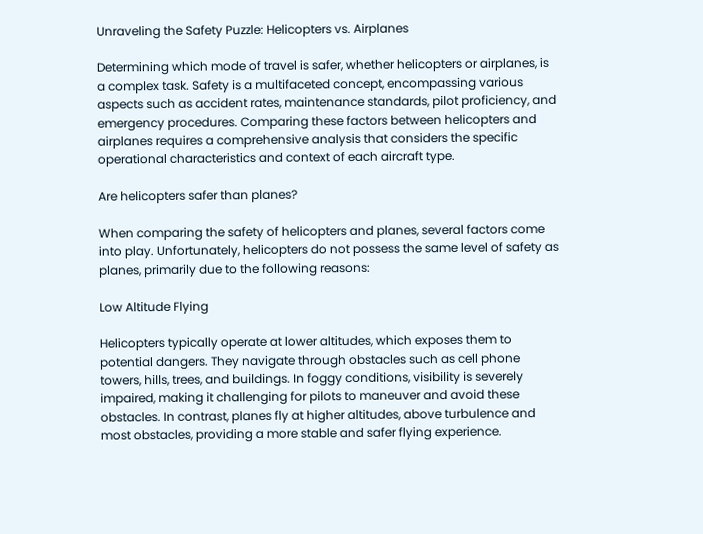Unraveling the Safety Puzzle: Helicopters vs. Airplanes

Determining which mode of travel is safer, whether helicopters or airplanes, is a complex task. Safety is a multifaceted concept, encompassing various aspects such as accident rates, maintenance standards, pilot proficiency, and emergency procedures. Comparing these factors between helicopters and airplanes requires a comprehensive analysis that considers the specific operational characteristics and context of each aircraft type.

Are helicopters safer than planes?

When comparing the safety of helicopters and planes, several factors come into play. Unfortunately, helicopters do not possess the same level of safety as planes, primarily due to the following reasons:

Low Altitude Flying

Helicopters typically operate at lower altitudes, which exposes them to potential dangers. They navigate through obstacles such as cell phone towers, hills, trees, and buildings. In foggy conditions, visibility is severely impaired, making it challenging for pilots to maneuver and avoid these obstacles. In contrast, planes fly at higher altitudes, above turbulence and most obstacles, providing a more stable and safer flying experience.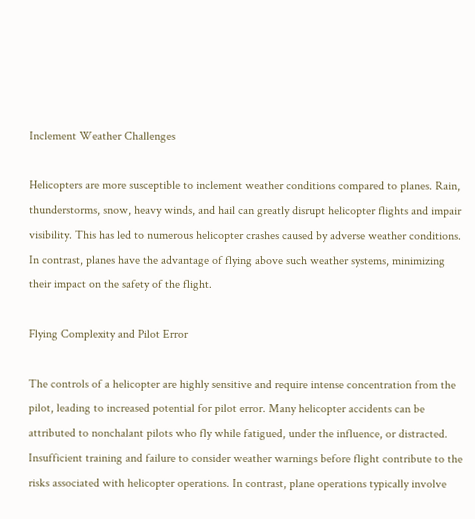Inclement Weather Challenges

Helicopters are more susceptible to inclement weather conditions compared to planes. Rain, thunderstorms, snow, heavy winds, and hail can greatly disrupt helicopter flights and impair visibility. This has led to numerous helicopter crashes caused by adverse weather conditions. In contrast, planes have the advantage of flying above such weather systems, minimizing their impact on the safety of the flight.

Flying Complexity and Pilot Error

The controls of a helicopter are highly sensitive and require intense concentration from the pilot, leading to increased potential for pilot error. Many helicopter accidents can be attributed to nonchalant pilots who fly while fatigued, under the influence, or distracted. Insufficient training and failure to consider weather warnings before flight contribute to the risks associated with helicopter operations. In contrast, plane operations typically involve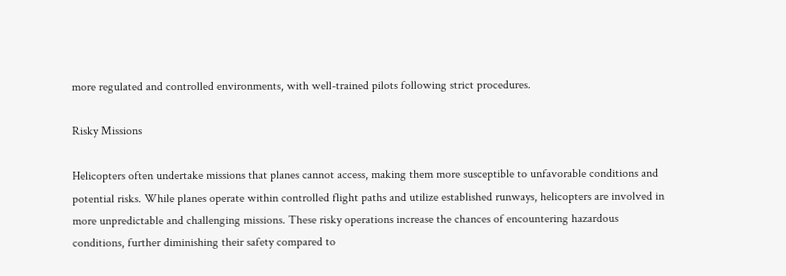more regulated and controlled environments, with well-trained pilots following strict procedures.

Risky Missions

Helicopters often undertake missions that planes cannot access, making them more susceptible to unfavorable conditions and potential risks. While planes operate within controlled flight paths and utilize established runways, helicopters are involved in more unpredictable and challenging missions. These risky operations increase the chances of encountering hazardous conditions, further diminishing their safety compared to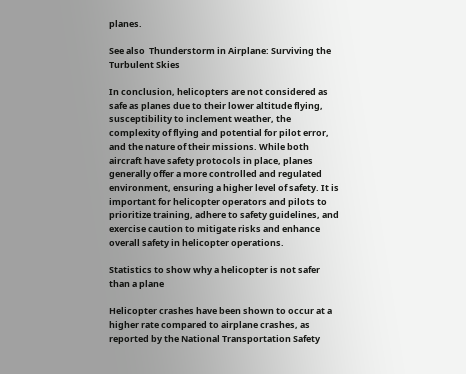planes.

See also  Thunderstorm in Airplane: Surviving the Turbulent Skies

In conclusion, helicopters are not considered as safe as planes due to their lower altitude flying, susceptibility to inclement weather, the complexity of flying and potential for pilot error, and the nature of their missions. While both aircraft have safety protocols in place, planes generally offer a more controlled and regulated environment, ensuring a higher level of safety. It is important for helicopter operators and pilots to prioritize training, adhere to safety guidelines, and exercise caution to mitigate risks and enhance overall safety in helicopter operations.

Statistics to show why a helicopter is not safer than a plane

Helicopter crashes have been shown to occur at a higher rate compared to airplane crashes, as reported by the National Transportation Safety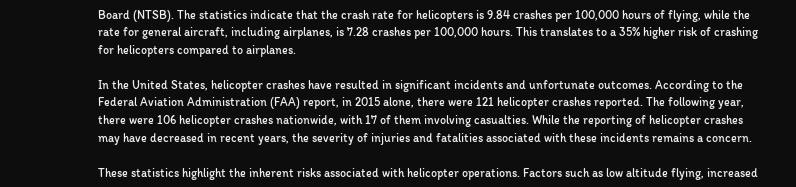Board (NTSB). The statistics indicate that the crash rate for helicopters is 9.84 crashes per 100,000 hours of flying, while the rate for general aircraft, including airplanes, is 7.28 crashes per 100,000 hours. This translates to a 35% higher risk of crashing for helicopters compared to airplanes.

In the United States, helicopter crashes have resulted in significant incidents and unfortunate outcomes. According to the Federal Aviation Administration (FAA) report, in 2015 alone, there were 121 helicopter crashes reported. The following year, there were 106 helicopter crashes nationwide, with 17 of them involving casualties. While the reporting of helicopter crashes may have decreased in recent years, the severity of injuries and fatalities associated with these incidents remains a concern.

These statistics highlight the inherent risks associated with helicopter operations. Factors such as low altitude flying, increased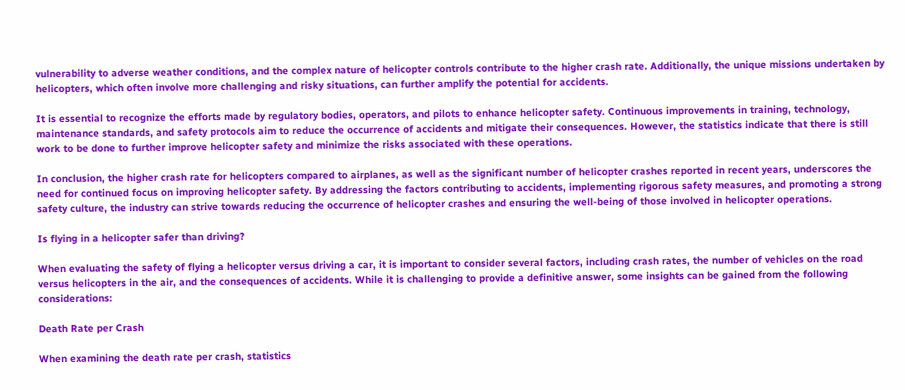vulnerability to adverse weather conditions, and the complex nature of helicopter controls contribute to the higher crash rate. Additionally, the unique missions undertaken by helicopters, which often involve more challenging and risky situations, can further amplify the potential for accidents.

It is essential to recognize the efforts made by regulatory bodies, operators, and pilots to enhance helicopter safety. Continuous improvements in training, technology, maintenance standards, and safety protocols aim to reduce the occurrence of accidents and mitigate their consequences. However, the statistics indicate that there is still work to be done to further improve helicopter safety and minimize the risks associated with these operations.

In conclusion, the higher crash rate for helicopters compared to airplanes, as well as the significant number of helicopter crashes reported in recent years, underscores the need for continued focus on improving helicopter safety. By addressing the factors contributing to accidents, implementing rigorous safety measures, and promoting a strong safety culture, the industry can strive towards reducing the occurrence of helicopter crashes and ensuring the well-being of those involved in helicopter operations.

Is flying in a helicopter safer than driving?

When evaluating the safety of flying a helicopter versus driving a car, it is important to consider several factors, including crash rates, the number of vehicles on the road versus helicopters in the air, and the consequences of accidents. While it is challenging to provide a definitive answer, some insights can be gained from the following considerations:

Death Rate per Crash

When examining the death rate per crash, statistics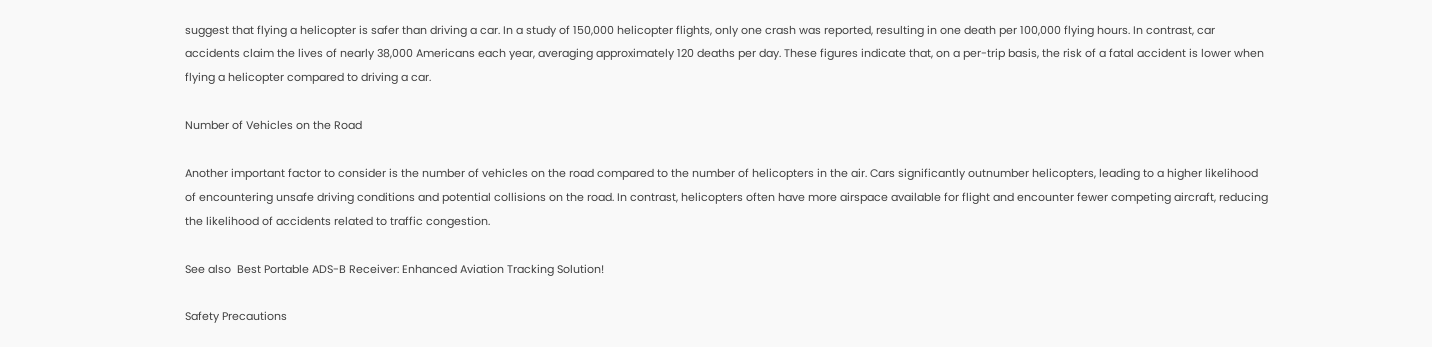suggest that flying a helicopter is safer than driving a car. In a study of 150,000 helicopter flights, only one crash was reported, resulting in one death per 100,000 flying hours. In contrast, car accidents claim the lives of nearly 38,000 Americans each year, averaging approximately 120 deaths per day. These figures indicate that, on a per-trip basis, the risk of a fatal accident is lower when flying a helicopter compared to driving a car.

Number of Vehicles on the Road

Another important factor to consider is the number of vehicles on the road compared to the number of helicopters in the air. Cars significantly outnumber helicopters, leading to a higher likelihood of encountering unsafe driving conditions and potential collisions on the road. In contrast, helicopters often have more airspace available for flight and encounter fewer competing aircraft, reducing the likelihood of accidents related to traffic congestion.

See also  Best Portable ADS-B Receiver: Enhanced Aviation Tracking Solution!

Safety Precautions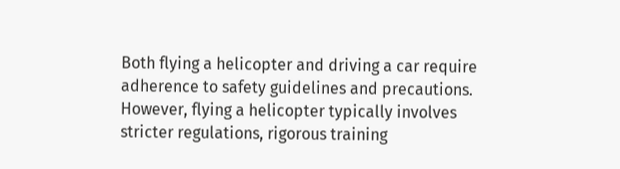Both flying a helicopter and driving a car require adherence to safety guidelines and precautions. However, flying a helicopter typically involves stricter regulations, rigorous training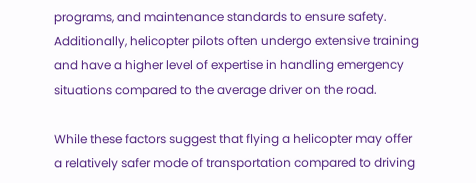programs, and maintenance standards to ensure safety. Additionally, helicopter pilots often undergo extensive training and have a higher level of expertise in handling emergency situations compared to the average driver on the road.

While these factors suggest that flying a helicopter may offer a relatively safer mode of transportation compared to driving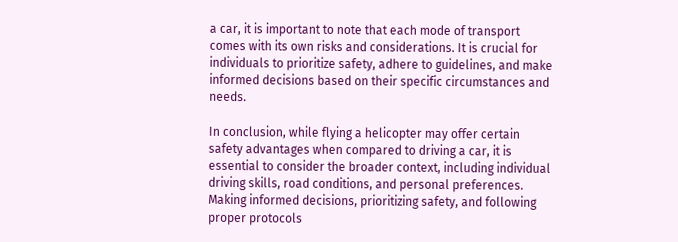a car, it is important to note that each mode of transport comes with its own risks and considerations. It is crucial for individuals to prioritize safety, adhere to guidelines, and make informed decisions based on their specific circumstances and needs.

In conclusion, while flying a helicopter may offer certain safety advantages when compared to driving a car, it is essential to consider the broader context, including individual driving skills, road conditions, and personal preferences. Making informed decisions, prioritizing safety, and following proper protocols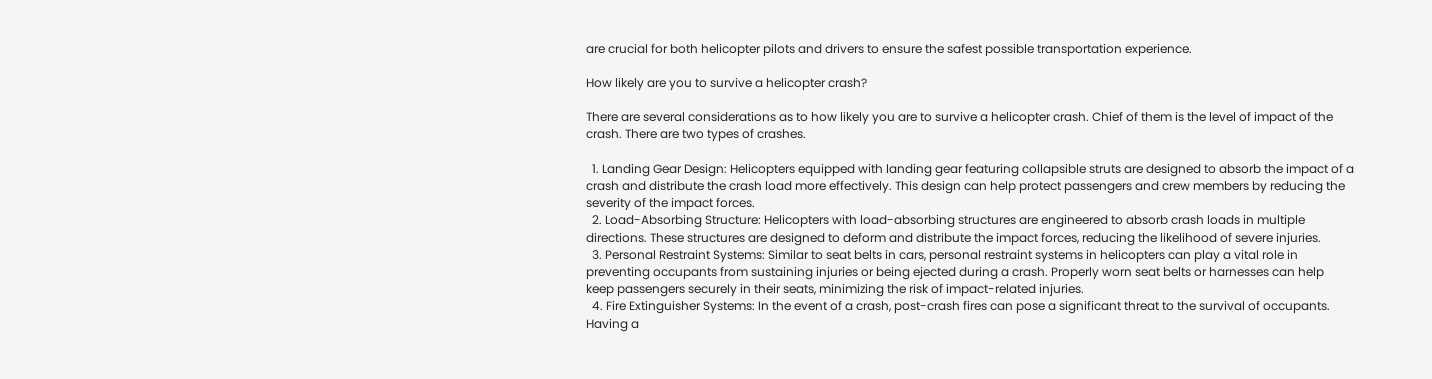are crucial for both helicopter pilots and drivers to ensure the safest possible transportation experience.

How likely are you to survive a helicopter crash?

There are several considerations as to how likely you are to survive a helicopter crash. Chief of them is the level of impact of the crash. There are two types of crashes.

  1. Landing Gear Design: Helicopters equipped with landing gear featuring collapsible struts are designed to absorb the impact of a crash and distribute the crash load more effectively. This design can help protect passengers and crew members by reducing the severity of the impact forces.
  2. Load-Absorbing Structure: Helicopters with load-absorbing structures are engineered to absorb crash loads in multiple directions. These structures are designed to deform and distribute the impact forces, reducing the likelihood of severe injuries.
  3. Personal Restraint Systems: Similar to seat belts in cars, personal restraint systems in helicopters can play a vital role in preventing occupants from sustaining injuries or being ejected during a crash. Properly worn seat belts or harnesses can help keep passengers securely in their seats, minimizing the risk of impact-related injuries.
  4. Fire Extinguisher Systems: In the event of a crash, post-crash fires can pose a significant threat to the survival of occupants. Having a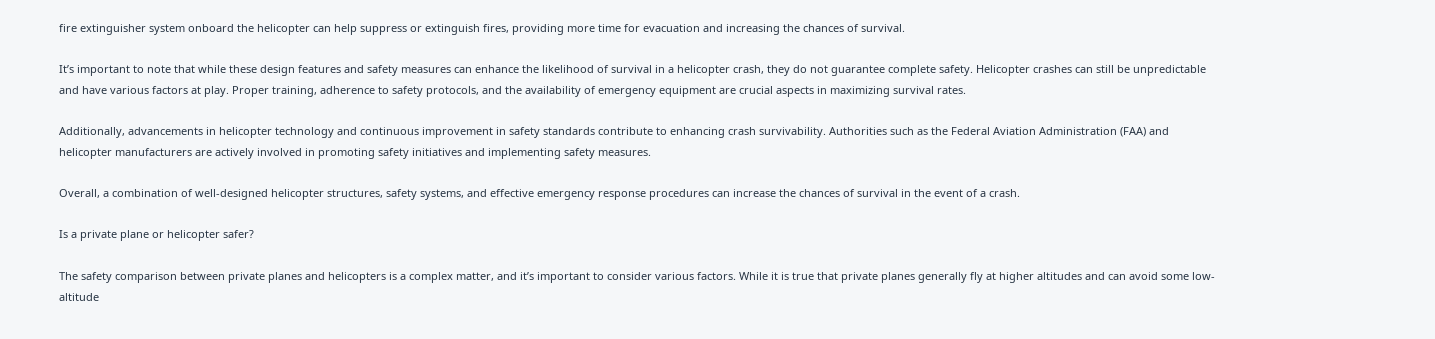fire extinguisher system onboard the helicopter can help suppress or extinguish fires, providing more time for evacuation and increasing the chances of survival.

It’s important to note that while these design features and safety measures can enhance the likelihood of survival in a helicopter crash, they do not guarantee complete safety. Helicopter crashes can still be unpredictable and have various factors at play. Proper training, adherence to safety protocols, and the availability of emergency equipment are crucial aspects in maximizing survival rates.

Additionally, advancements in helicopter technology and continuous improvement in safety standards contribute to enhancing crash survivability. Authorities such as the Federal Aviation Administration (FAA) and helicopter manufacturers are actively involved in promoting safety initiatives and implementing safety measures.

Overall, a combination of well-designed helicopter structures, safety systems, and effective emergency response procedures can increase the chances of survival in the event of a crash.

Is a private plane or helicopter safer?

The safety comparison between private planes and helicopters is a complex matter, and it’s important to consider various factors. While it is true that private planes generally fly at higher altitudes and can avoid some low-altitude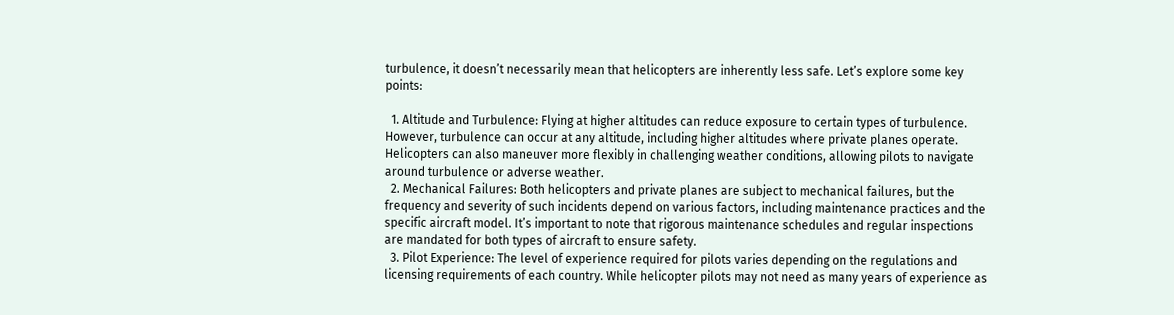turbulence, it doesn’t necessarily mean that helicopters are inherently less safe. Let’s explore some key points:

  1. Altitude and Turbulence: Flying at higher altitudes can reduce exposure to certain types of turbulence. However, turbulence can occur at any altitude, including higher altitudes where private planes operate. Helicopters can also maneuver more flexibly in challenging weather conditions, allowing pilots to navigate around turbulence or adverse weather.
  2. Mechanical Failures: Both helicopters and private planes are subject to mechanical failures, but the frequency and severity of such incidents depend on various factors, including maintenance practices and the specific aircraft model. It’s important to note that rigorous maintenance schedules and regular inspections are mandated for both types of aircraft to ensure safety.
  3. Pilot Experience: The level of experience required for pilots varies depending on the regulations and licensing requirements of each country. While helicopter pilots may not need as many years of experience as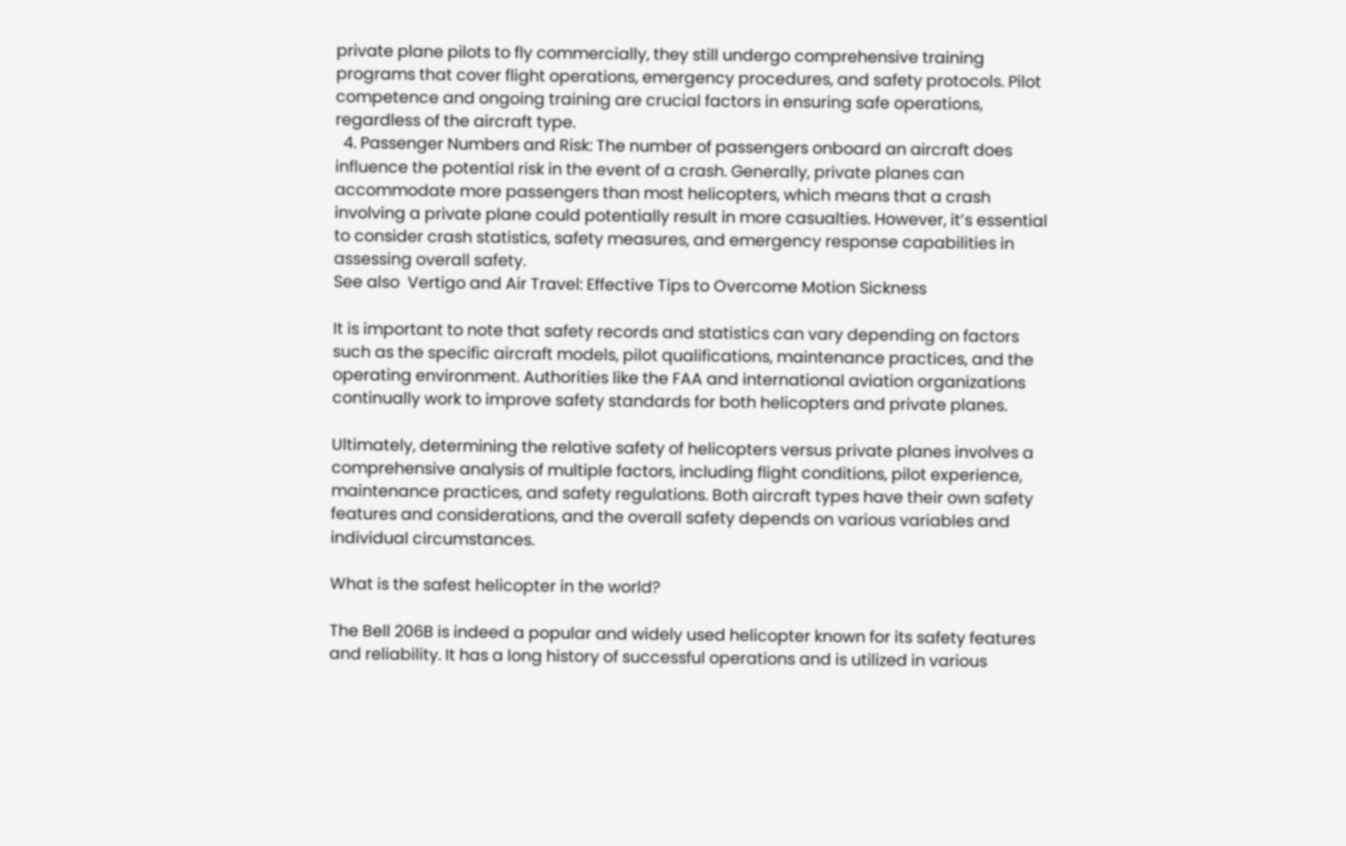private plane pilots to fly commercially, they still undergo comprehensive training programs that cover flight operations, emergency procedures, and safety protocols. Pilot competence and ongoing training are crucial factors in ensuring safe operations, regardless of the aircraft type.
  4. Passenger Numbers and Risk: The number of passengers onboard an aircraft does influence the potential risk in the event of a crash. Generally, private planes can accommodate more passengers than most helicopters, which means that a crash involving a private plane could potentially result in more casualties. However, it’s essential to consider crash statistics, safety measures, and emergency response capabilities in assessing overall safety.
See also  Vertigo and Air Travel: Effective Tips to Overcome Motion Sickness

It is important to note that safety records and statistics can vary depending on factors such as the specific aircraft models, pilot qualifications, maintenance practices, and the operating environment. Authorities like the FAA and international aviation organizations continually work to improve safety standards for both helicopters and private planes.

Ultimately, determining the relative safety of helicopters versus private planes involves a comprehensive analysis of multiple factors, including flight conditions, pilot experience, maintenance practices, and safety regulations. Both aircraft types have their own safety features and considerations, and the overall safety depends on various variables and individual circumstances.

What is the safest helicopter in the world?

The Bell 206B is indeed a popular and widely used helicopter known for its safety features and reliability. It has a long history of successful operations and is utilized in various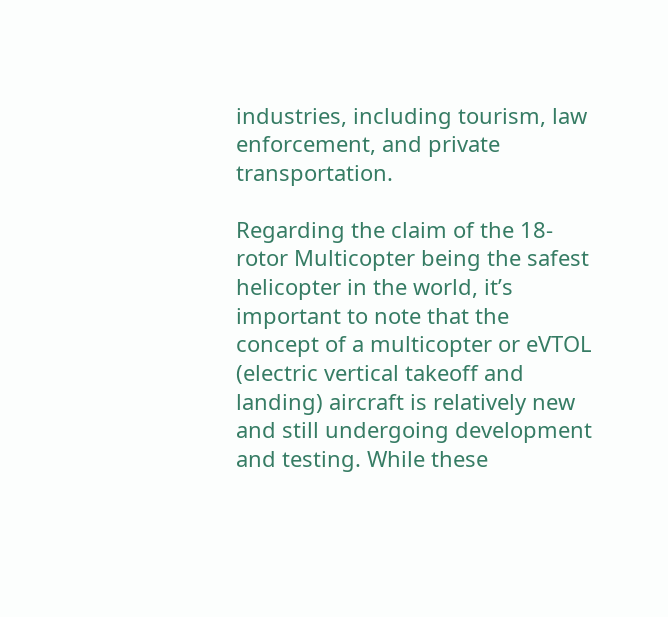industries, including tourism, law enforcement, and private transportation.

Regarding the claim of the 18-rotor Multicopter being the safest helicopter in the world, it’s important to note that the concept of a multicopter or eVTOL (electric vertical takeoff and landing) aircraft is relatively new and still undergoing development and testing. While these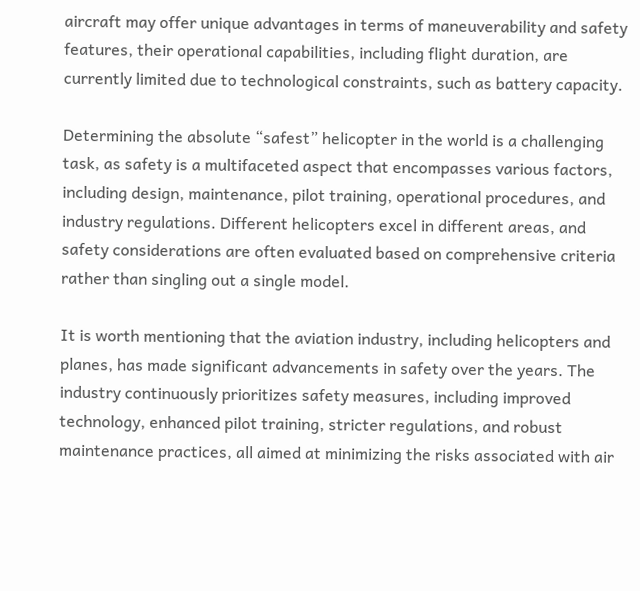aircraft may offer unique advantages in terms of maneuverability and safety features, their operational capabilities, including flight duration, are currently limited due to technological constraints, such as battery capacity.

Determining the absolute “safest” helicopter in the world is a challenging task, as safety is a multifaceted aspect that encompasses various factors, including design, maintenance, pilot training, operational procedures, and industry regulations. Different helicopters excel in different areas, and safety considerations are often evaluated based on comprehensive criteria rather than singling out a single model.

It is worth mentioning that the aviation industry, including helicopters and planes, has made significant advancements in safety over the years. The industry continuously prioritizes safety measures, including improved technology, enhanced pilot training, stricter regulations, and robust maintenance practices, all aimed at minimizing the risks associated with air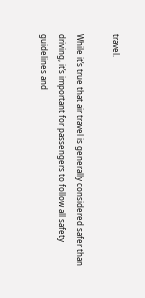travel.

While it’s true that air travel is generally considered safer than driving, it’s important for passengers to follow all safety guidelines and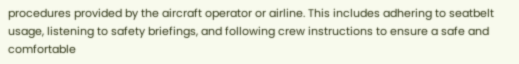procedures provided by the aircraft operator or airline. This includes adhering to seatbelt usage, listening to safety briefings, and following crew instructions to ensure a safe and comfortable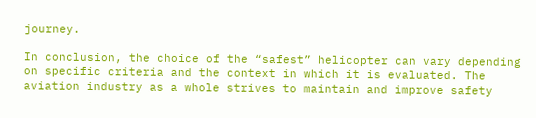journey.

In conclusion, the choice of the “safest” helicopter can vary depending on specific criteria and the context in which it is evaluated. The aviation industry as a whole strives to maintain and improve safety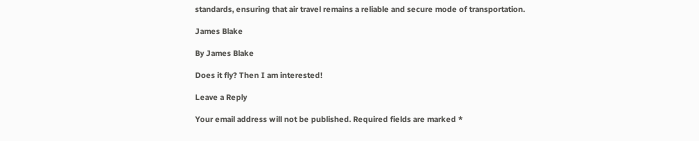standards, ensuring that air travel remains a reliable and secure mode of transportation.

James Blake

By James Blake

Does it fly? Then I am interested!

Leave a Reply

Your email address will not be published. Required fields are marked *